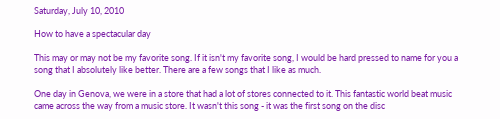Saturday, July 10, 2010

How to have a spectacular day

This may or may not be my favorite song. If it isn't my favorite song, I would be hard pressed to name for you a song that I absolutely like better. There are a few songs that I like as much.

One day in Genova, we were in a store that had a lot of stores connected to it. This fantastic world beat music came across the way from a music store. It wasn't this song - it was the first song on the disc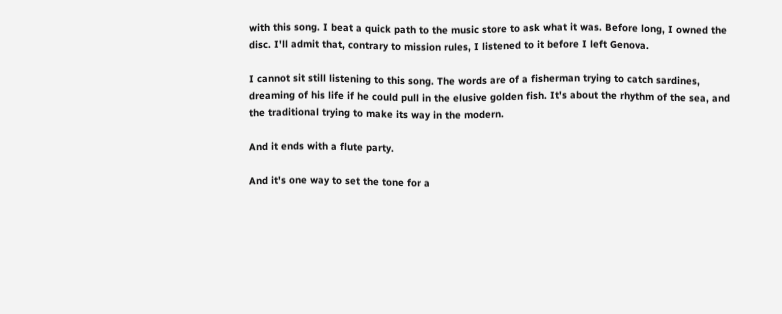with this song. I beat a quick path to the music store to ask what it was. Before long, I owned the disc. I'll admit that, contrary to mission rules, I listened to it before I left Genova.

I cannot sit still listening to this song. The words are of a fisherman trying to catch sardines, dreaming of his life if he could pull in the elusive golden fish. It's about the rhythm of the sea, and the traditional trying to make its way in the modern.

And it ends with a flute party.

And it's one way to set the tone for a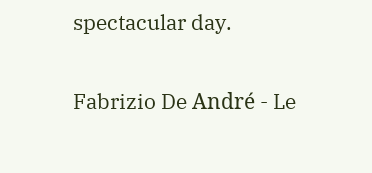spectacular day.

Fabrizio De André - Le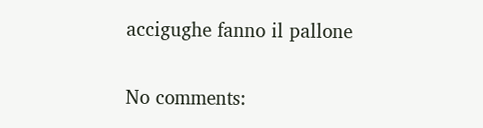accigughe fanno il pallone

No comments: